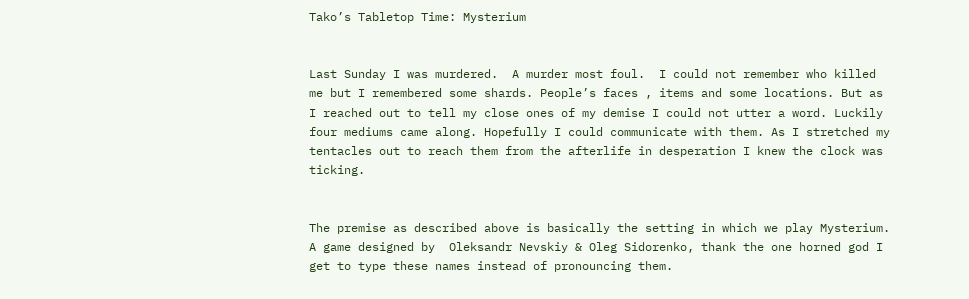Tako’s Tabletop Time: Mysterium


Last Sunday I was murdered.  A murder most foul.  I could not remember who killed me but I remembered some shards. People’s faces , items and some locations. But as I reached out to tell my close ones of my demise I could not utter a word. Luckily four mediums came along. Hopefully I could communicate with them. As I stretched my tentacles out to reach them from the afterlife in desperation I knew the clock was ticking.


The premise as described above is basically the setting in which we play Mysterium.
A game designed by  Oleksandr Nevskiy & Oleg Sidorenko, thank the one horned god I get to type these names instead of pronouncing them.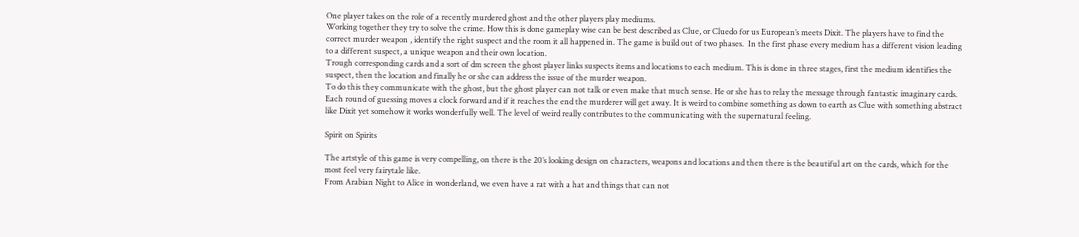One player takes on the role of a recently murdered ghost and the other players play mediums.
Working together they try to solve the crime. How this is done gameplay wise can be best described as Clue, or Cluedo for us European’s meets Dixit. The players have to find the correct murder weapon , identify the right suspect and the room it all happened in. The game is build out of two phases.  In the first phase every medium has a different vision leading to a different suspect, a unique weapon and their own location.
Trough corresponding cards and a sort of dm screen the ghost player links suspects items and locations to each medium. This is done in three stages, first the medium identifies the suspect, then the location and finally he or she can address the issue of the murder weapon.
To do this they communicate with the ghost, but the ghost player can not talk or even make that much sense. He or she has to relay the message through fantastic imaginary cards. Each round of guessing moves a clock forward and if it reaches the end the murderer will get away. It is weird to combine something as down to earth as Clue with something abstract like Dixit yet somehow it works wonderfully well. The level of weird really contributes to the communicating with the supernatural feeling.

Spirit on Spirits

The artstyle of this game is very compelling, on there is the 20’s looking design on characters, weapons and locations and then there is the beautiful art on the cards, which for the most feel very fairytale like.
From Arabian Night to Alice in wonderland, we even have a rat with a hat and things that can not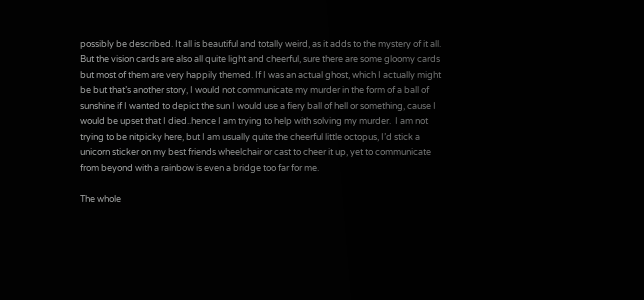possibly be described. It all is beautiful and totally weird, as it adds to the mystery of it all. But the vision cards are also all quite light and cheerful, sure there are some gloomy cards but most of them are very happily themed. If I was an actual ghost, which I actually might be but that’s another story, I would not communicate my murder in the form of a ball of sunshine if I wanted to depict the sun I would use a fiery ball of hell or something, cause I would be upset that I died..hence I am trying to help with solving my murder.  I am not trying to be nitpicky here, but I am usually quite the cheerful little octopus, I’d stick a unicorn sticker on my best friends wheelchair or cast to cheer it up, yet to communicate from beyond with a rainbow is even a bridge too far for me.

The whole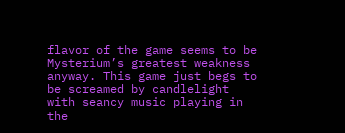flavor of the game seems to be Mysterium’s greatest weakness anyway. This game just begs to be screamed by candlelight with seancy music playing in the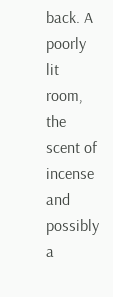back. A poorly lit room, the scent of incense and possibly a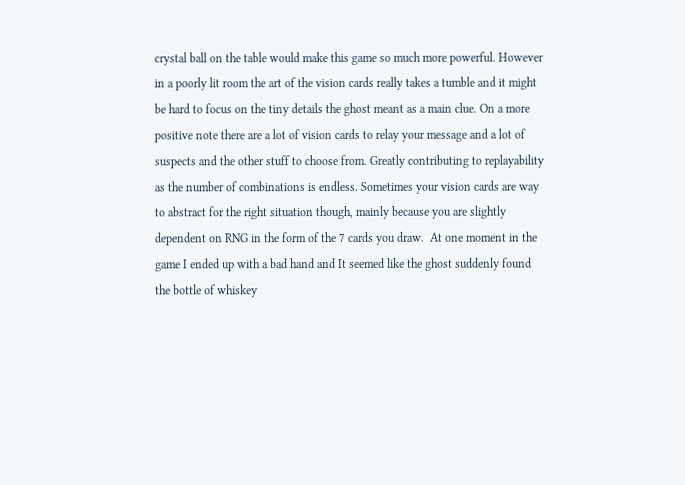crystal ball on the table would make this game so much more powerful. However in a poorly lit room the art of the vision cards really takes a tumble and it might be hard to focus on the tiny details the ghost meant as a main clue. On a more positive note there are a lot of vision cards to relay your message and a lot of suspects and the other stuff to choose from. Greatly contributing to replayability as the number of combinations is endless. Sometimes your vision cards are way to abstract for the right situation though, mainly because you are slightly dependent on RNG in the form of the 7 cards you draw.  At one moment in the game I ended up with a bad hand and It seemed like the ghost suddenly found the bottle of whiskey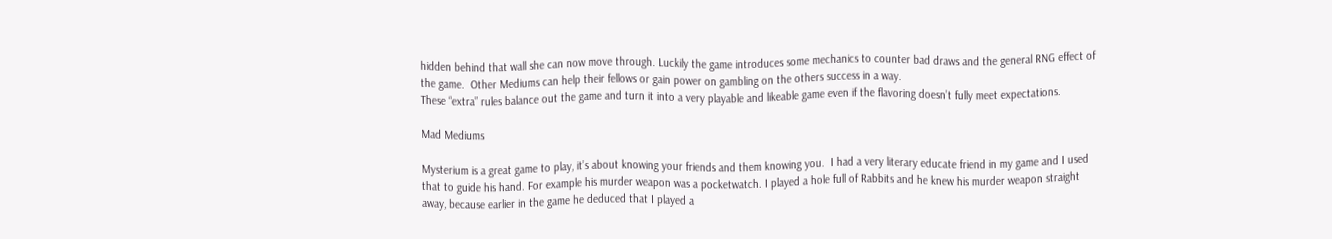hidden behind that wall she can now move through. Luckily the game introduces some mechanics to counter bad draws and the general RNG effect of the game.  Other Mediums can help their fellows or gain power on gambling on the others success in a way.
These “extra” rules balance out the game and turn it into a very playable and likeable game even if the flavoring doesn’t fully meet expectations.

Mad Mediums

Mysterium is a great game to play, it’s about knowing your friends and them knowing you.  I had a very literary educate friend in my game and I used that to guide his hand. For example his murder weapon was a pocketwatch. I played a hole full of Rabbits and he knew his murder weapon straight away, because earlier in the game he deduced that I played a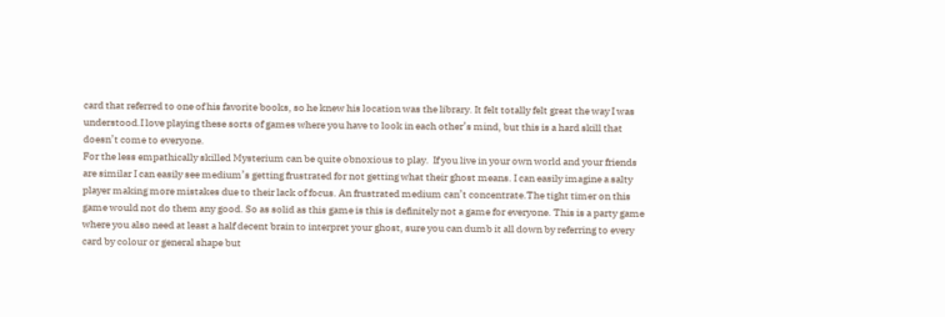card that referred to one of his favorite books, so he knew his location was the library. It felt totally felt great the way I was understood.I love playing these sorts of games where you have to look in each other’s mind, but this is a hard skill that doesn’t come to everyone.
For the less empathically skilled Mysterium can be quite obnoxious to play.  If you live in your own world and your friends are similar I can easily see medium’s getting frustrated for not getting what their ghost means. I can easily imagine a salty player making more mistakes due to their lack of focus. An frustrated medium can’t concentrate.The tight timer on this game would not do them any good. So as solid as this game is this is definitely not a game for everyone. This is a party game where you also need at least a half decent brain to interpret your ghost, sure you can dumb it all down by referring to every card by colour or general shape but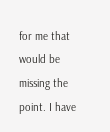for me that would be missing the point. I have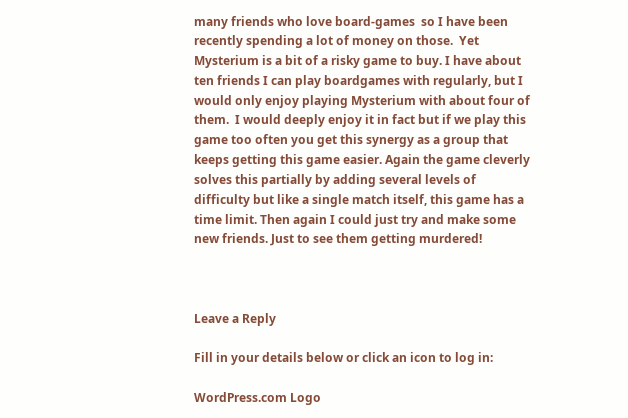many friends who love board-games  so I have been recently spending a lot of money on those.  Yet Mysterium is a bit of a risky game to buy. I have about ten friends I can play boardgames with regularly, but I would only enjoy playing Mysterium with about four of them.  I would deeply enjoy it in fact but if we play this game too often you get this synergy as a group that keeps getting this game easier. Again the game cleverly solves this partially by adding several levels of difficulty but like a single match itself, this game has a time limit. Then again I could just try and make some new friends. Just to see them getting murdered!



Leave a Reply

Fill in your details below or click an icon to log in:

WordPress.com Logo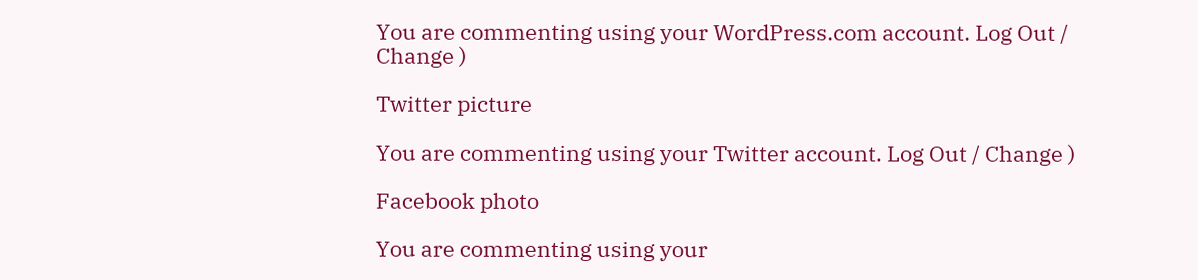You are commenting using your WordPress.com account. Log Out / Change )

Twitter picture

You are commenting using your Twitter account. Log Out / Change )

Facebook photo

You are commenting using your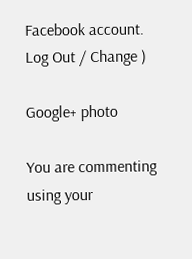Facebook account. Log Out / Change )

Google+ photo

You are commenting using your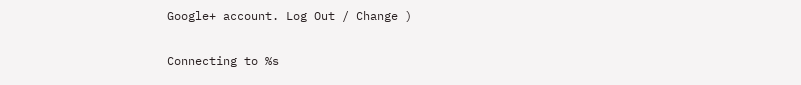Google+ account. Log Out / Change )

Connecting to %s